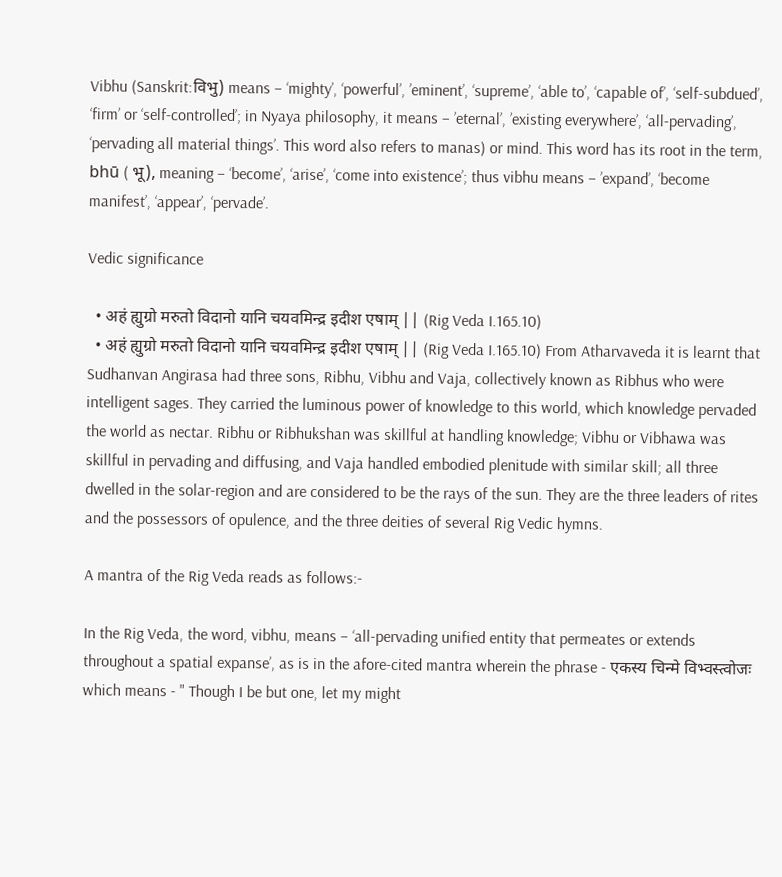Vibhu (Sanskrit:विभु) means – ‘mighty’, ‘powerful’, ’eminent’, ‘supreme’, ‘able to’, ‘capable of’, ‘self-subdued’, ‘firm’ or ‘self-controlled’; in Nyaya philosophy, it means – ’eternal’, ’existing everywhere’, ‘all-pervading’, ‘pervading all material things’. This word also refers to manas) or mind. This word has its root in the term, bhū ( भू), meaning – ‘become’, ‘arise’, ‘come into existence’; thus vibhu means – ’expand’, ‘become manifest’, ‘appear’, ‘pervade’.

Vedic significance

  • अहं ह्युग्रो मरुतो विदानो यानि चयवमिन्द्र इदीश एषाम् || (Rig Veda I.165.10)
  • अहं ह्युग्रो मरुतो विदानो यानि चयवमिन्द्र इदीश एषाम् || (Rig Veda I.165.10) From Atharvaveda it is learnt that Sudhanvan Angirasa had three sons, Ribhu, Vibhu and Vaja, collectively known as Ribhus who were intelligent sages. They carried the luminous power of knowledge to this world, which knowledge pervaded the world as nectar. Ribhu or Ribhukshan was skillful at handling knowledge; Vibhu or Vibhawa was skillful in pervading and diffusing, and Vaja handled embodied plenitude with similar skill; all three dwelled in the solar-region and are considered to be the rays of the sun. They are the three leaders of rites and the possessors of opulence, and the three deities of several Rig Vedic hymns.

A mantra of the Rig Veda reads as follows:-

In the Rig Veda, the word, vibhu, means – ‘all-pervading unified entity that permeates or extends throughout a spatial expanse’, as is in the afore-cited mantra wherein the phrase - एकस्य चिन्मे विभ्वस्त्वोजः which means - " Though I be but one, let my might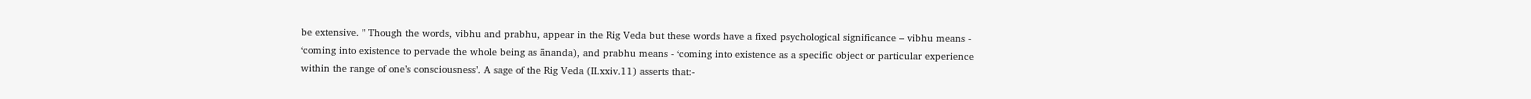be extensive. " Though the words, vibhu and prabhu, appear in the Rig Veda but these words have a fixed psychological significance – vibhu means - ‘coming into existence to pervade the whole being as ānanda), and prabhu means - ‘coming into existence as a specific object or particular experience within the range of one’s consciousness’. A sage of the Rig Veda (II.xxiv.11) asserts that:-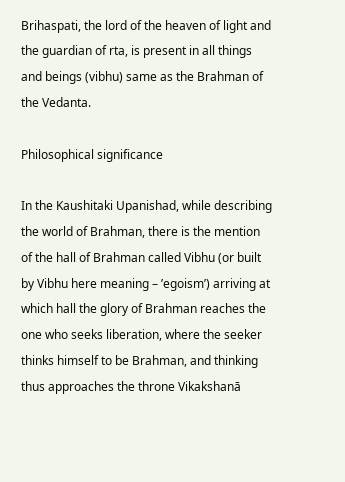Brihaspati, the lord of the heaven of light and the guardian of rta, is present in all things and beings (vibhu) same as the Brahman of the Vedanta.

Philosophical significance

In the Kaushitaki Upanishad, while describing the world of Brahman, there is the mention of the hall of Brahman called Vibhu (or built by Vibhu here meaning – ’egoism’) arriving at which hall the glory of Brahman reaches the one who seeks liberation, where the seeker thinks himself to be Brahman, and thinking thus approaches the throne Vikakshanā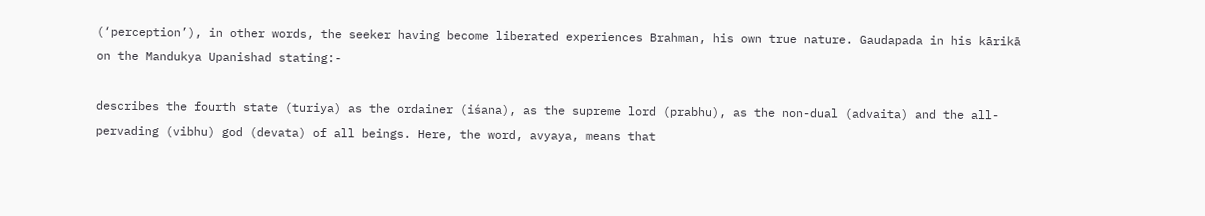(‘perception’), in other words, the seeker having become liberated experiences Brahman, his own true nature. Gaudapada in his kārikā on the Mandukya Upanishad stating:-

describes the fourth state (turiya) as the ordainer (iśana), as the supreme lord (prabhu), as the non-dual (advaita) and the all-pervading (vibhu) god (devata) of all beings. Here, the word, avyaya, means that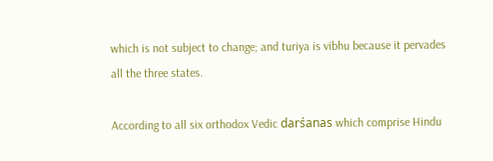which is not subject to change; and turiya is vibhu because it pervades all the three states.

According to all six orthodox Vedic darśanas which comprise Hindu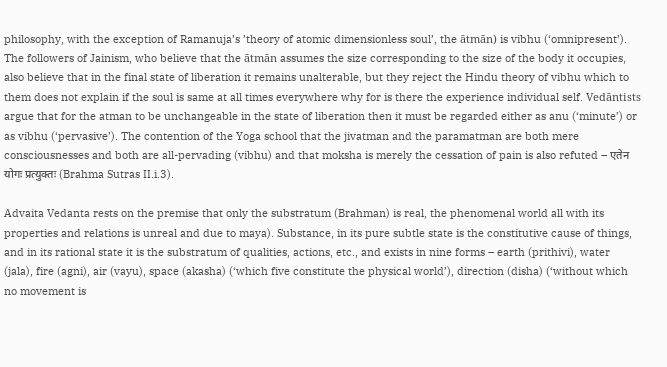philosophy, with the exception of Ramanuja’s ’theory of atomic dimensionless soul’, the ātmān) is vibhu (‘omnipresent’). The followers of Jainism, who believe that the ātmān assumes the size corresponding to the size of the body it occupies, also believe that in the final state of liberation it remains unalterable, but they reject the Hindu theory of vibhu which to them does not explain if the soul is same at all times everywhere why for is there the experience individual self. Vedāntists argue that for the atman to be unchangeable in the state of liberation then it must be regarded either as anu (‘minute’) or as vibhu (‘pervasive’). The contention of the Yoga school that the jivatman and the paramatman are both mere consciousnesses and both are all-pervading (vibhu) and that moksha is merely the cessation of pain is also refuted – एतेन योगः प्रत्युक्तः (Brahma Sutras II.i.3).

Advaita Vedanta rests on the premise that only the substratum (Brahman) is real, the phenomenal world all with its properties and relations is unreal and due to maya). Substance, in its pure subtle state is the constitutive cause of things, and in its rational state it is the substratum of qualities, actions, etc., and exists in nine forms – earth (prithivi), water (jala), fire (agni), air (vayu), space (akasha) (‘which five constitute the physical world’), direction (disha) (‘without which no movement is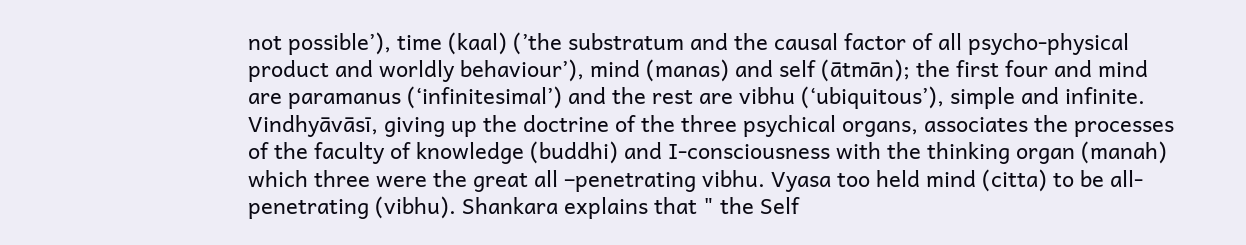not possible’), time (kaal) (’the substratum and the causal factor of all psycho-physical product and worldly behaviour’), mind (manas) and self (ātmān); the first four and mind are paramanus (‘infinitesimal’) and the rest are vibhu (‘ubiquitous’), simple and infinite. Vindhyāvāsī, giving up the doctrine of the three psychical organs, associates the processes of the faculty of knowledge (buddhi) and I-consciousness with the thinking organ (manah) which three were the great all –penetrating vibhu. Vyasa too held mind (citta) to be all-penetrating (vibhu). Shankara explains that " the Self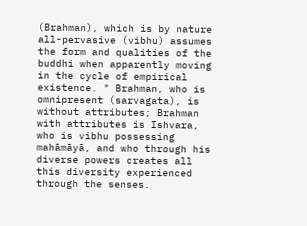(Brahman), which is by nature all-pervasive (vibhu) assumes the form and qualities of the buddhi when apparently moving in the cycle of empirical existence. " Brahman, who is omnipresent (sarvagata), is without attributes; Brahman with attributes is Ishvara, who is vibhu possessing mahāmāyā, and who through his diverse powers creates all this diversity experienced through the senses.